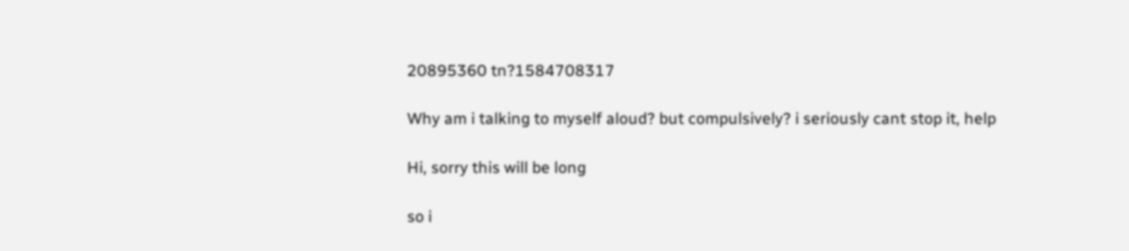20895360 tn?1584708317

Why am i talking to myself aloud? but compulsively? i seriously cant stop it, help

Hi, sorry this will be long

so i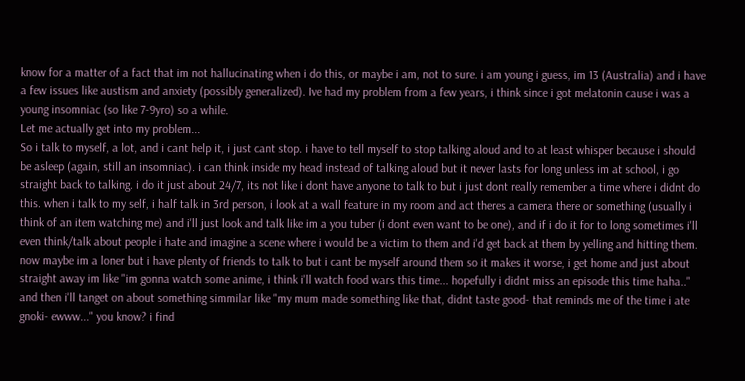know for a matter of a fact that im not hallucinating when i do this, or maybe i am, not to sure. i am young i guess, im 13 (Australia) and i have a few issues like austism and anxiety (possibly generalized). Ive had my problem from a few years, i think since i got melatonin cause i was a young insomniac (so like 7-9yro) so a while.
Let me actually get into my problem...
So i talk to myself, a lot, and i cant help it, i just cant stop. i have to tell myself to stop talking aloud and to at least whisper because i should be asleep (again, still an insomniac). i can think inside my head instead of talking aloud but it never lasts for long unless im at school, i go straight back to talking. i do it just about 24/7, its not like i dont have anyone to talk to but i just dont really remember a time where i didnt do this. when i talk to my self, i half talk in 3rd person, i look at a wall feature in my room and act theres a camera there or something (usually i think of an item watching me) and i'll just look and talk like im a you tuber (i dont even want to be one), and if i do it for to long sometimes i'll even think/talk about people i hate and imagine a scene where i would be a victim to them and i'd get back at them by yelling and hitting them. now maybe im a loner but i have plenty of friends to talk to but i cant be myself around them so it makes it worse, i get home and just about straight away im like "im gonna watch some anime, i think i'll watch food wars this time... hopefully i didnt miss an episode this time haha.." and then i'll tanget on about something simmilar like "my mum made something like that, didnt taste good- that reminds me of the time i ate gnoki- ewww..." you know? i find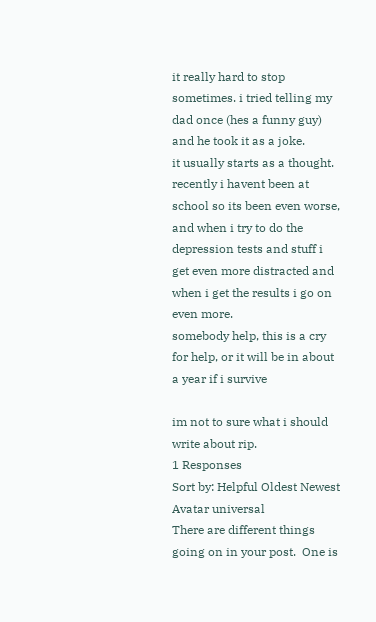it really hard to stop sometimes. i tried telling my dad once (hes a funny guy) and he took it as a joke.
it usually starts as a thought. recently i havent been at school so its been even worse, and when i try to do the depression tests and stuff i get even more distracted and when i get the results i go on even more.
somebody help, this is a cry for help, or it will be in about a year if i survive

im not to sure what i should write about rip.
1 Responses
Sort by: Helpful Oldest Newest
Avatar universal
There are different things going on in your post.  One is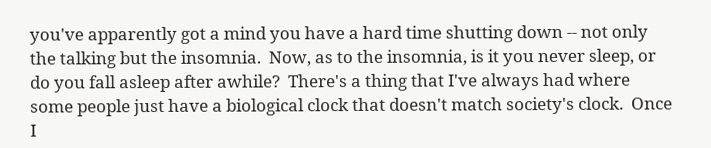you've apparently got a mind you have a hard time shutting down -- not only the talking but the insomnia.  Now, as to the insomnia, is it you never sleep, or do you fall asleep after awhile?  There's a thing that I've always had where some people just have a biological clock that doesn't match society's clock.  Once I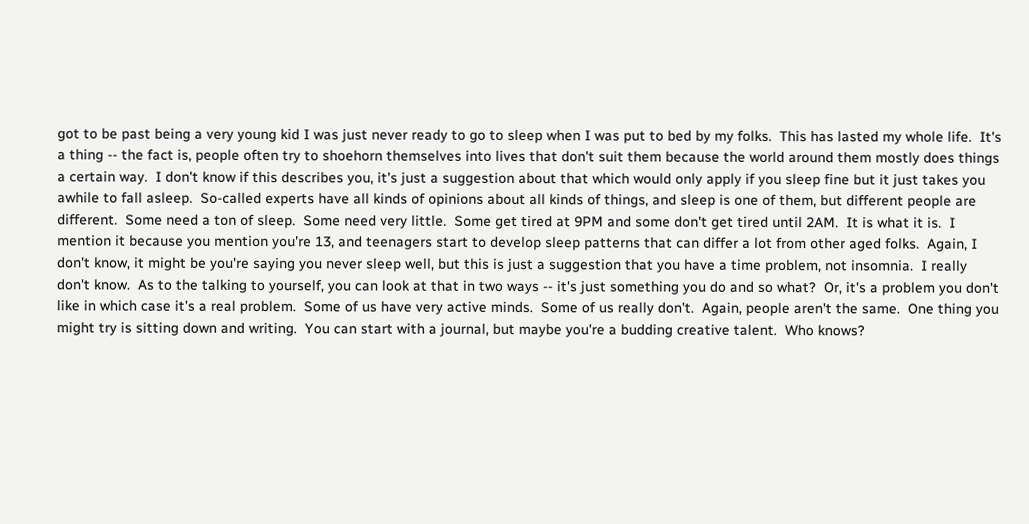got to be past being a very young kid I was just never ready to go to sleep when I was put to bed by my folks.  This has lasted my whole life.  It's a thing -- the fact is, people often try to shoehorn themselves into lives that don't suit them because the world around them mostly does things a certain way.  I don't know if this describes you, it's just a suggestion about that which would only apply if you sleep fine but it just takes you awhile to fall asleep.  So-called experts have all kinds of opinions about all kinds of things, and sleep is one of them, but different people are different.  Some need a ton of sleep.  Some need very little.  Some get tired at 9PM and some don't get tired until 2AM.  It is what it is.  I mention it because you mention you're 13, and teenagers start to develop sleep patterns that can differ a lot from other aged folks.  Again, I don't know, it might be you're saying you never sleep well, but this is just a suggestion that you have a time problem, not insomnia.  I really don't know.  As to the talking to yourself, you can look at that in two ways -- it's just something you do and so what?  Or, it's a problem you don't like in which case it's a real problem.  Some of us have very active minds.  Some of us really don't.  Again, people aren't the same.  One thing you might try is sitting down and writing.  You can start with a journal, but maybe you're a budding creative talent.  Who knows?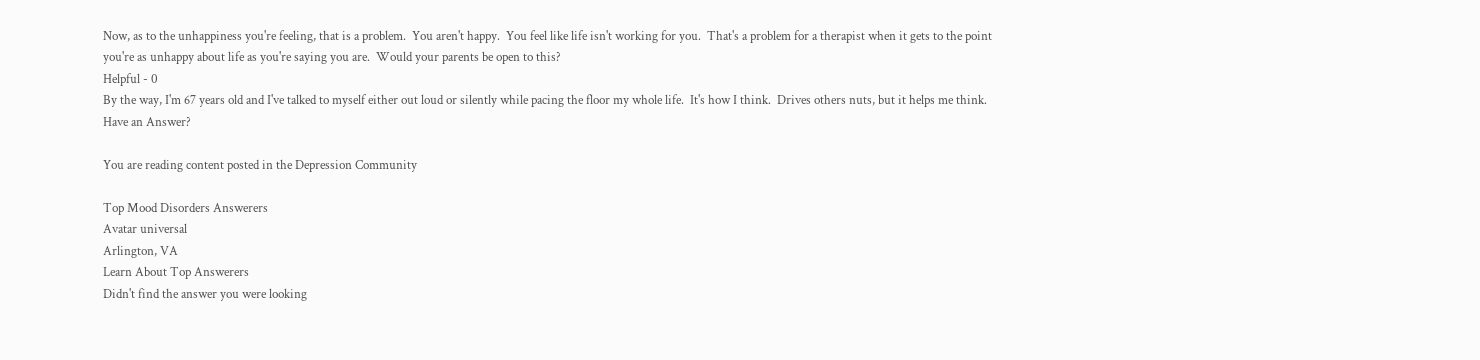Now, as to the unhappiness you're feeling, that is a problem.  You aren't happy.  You feel like life isn't working for you.  That's a problem for a therapist when it gets to the point you're as unhappy about life as you're saying you are.  Would your parents be open to this?
Helpful - 0
By the way, I'm 67 years old and I've talked to myself either out loud or silently while pacing the floor my whole life.  It's how I think.  Drives others nuts, but it helps me think.
Have an Answer?

You are reading content posted in the Depression Community

Top Mood Disorders Answerers
Avatar universal
Arlington, VA
Learn About Top Answerers
Didn't find the answer you were looking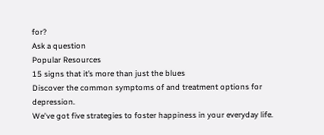for?
Ask a question
Popular Resources
15 signs that it’s more than just the blues
Discover the common symptoms of and treatment options for depression.
We've got five strategies to foster happiness in your everyday life.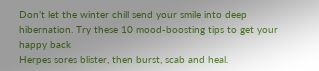Don’t let the winter chill send your smile into deep hibernation. Try these 10 mood-boosting tips to get your happy back
Herpes sores blister, then burst, scab and heal.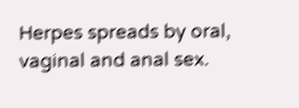Herpes spreads by oral, vaginal and anal sex.